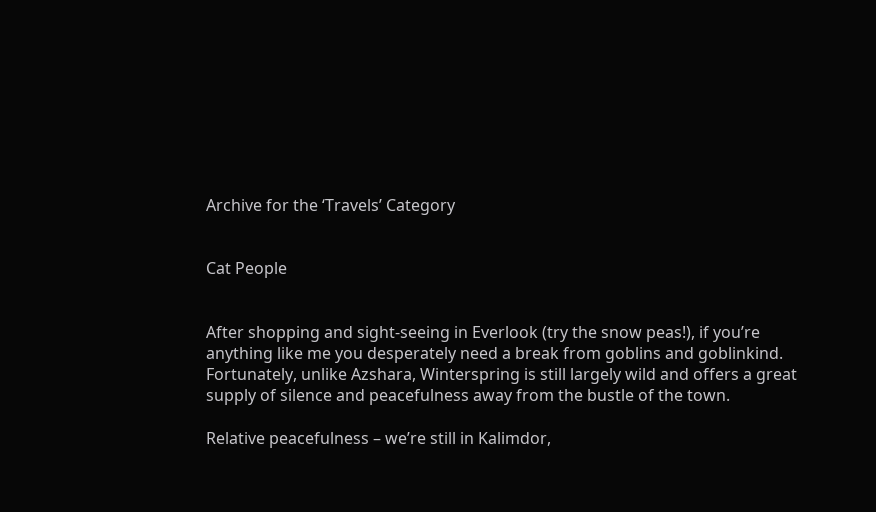Archive for the ‘Travels’ Category


Cat People


After shopping and sight-seeing in Everlook (try the snow peas!), if you’re anything like me you desperately need a break from goblins and goblinkind. Fortunately, unlike Azshara, Winterspring is still largely wild and offers a great supply of silence and peacefulness away from the bustle of the town.

Relative peacefulness – we’re still in Kalimdor,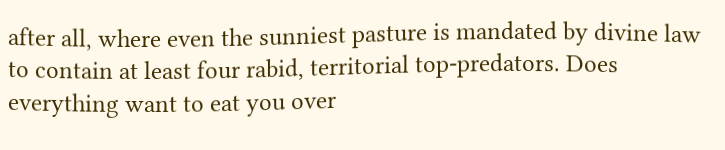after all, where even the sunniest pasture is mandated by divine law to contain at least four rabid, territorial top-predators. Does everything want to eat you over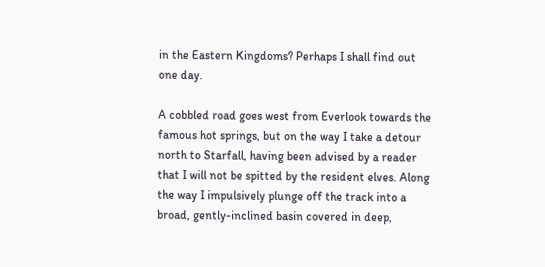in the Eastern Kingdoms? Perhaps I shall find out one day.

A cobbled road goes west from Everlook towards the famous hot springs, but on the way I take a detour north to Starfall, having been advised by a reader that I will not be spitted by the resident elves. Along the way I impulsively plunge off the track into a broad, gently-inclined basin covered in deep,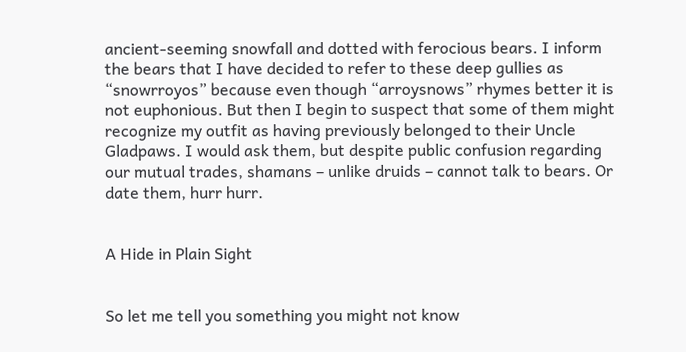ancient-seeming snowfall and dotted with ferocious bears. I inform the bears that I have decided to refer to these deep gullies as “snowrroyos” because even though “arroysnows” rhymes better it is not euphonious. But then I begin to suspect that some of them might recognize my outfit as having previously belonged to their Uncle Gladpaws. I would ask them, but despite public confusion regarding our mutual trades, shamans – unlike druids – cannot talk to bears. Or date them, hurr hurr.


A Hide in Plain Sight


So let me tell you something you might not know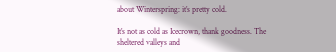about Winterspring: it’s pretty cold.

It’s not as cold as Icecrown, thank goodness. The sheltered valleys and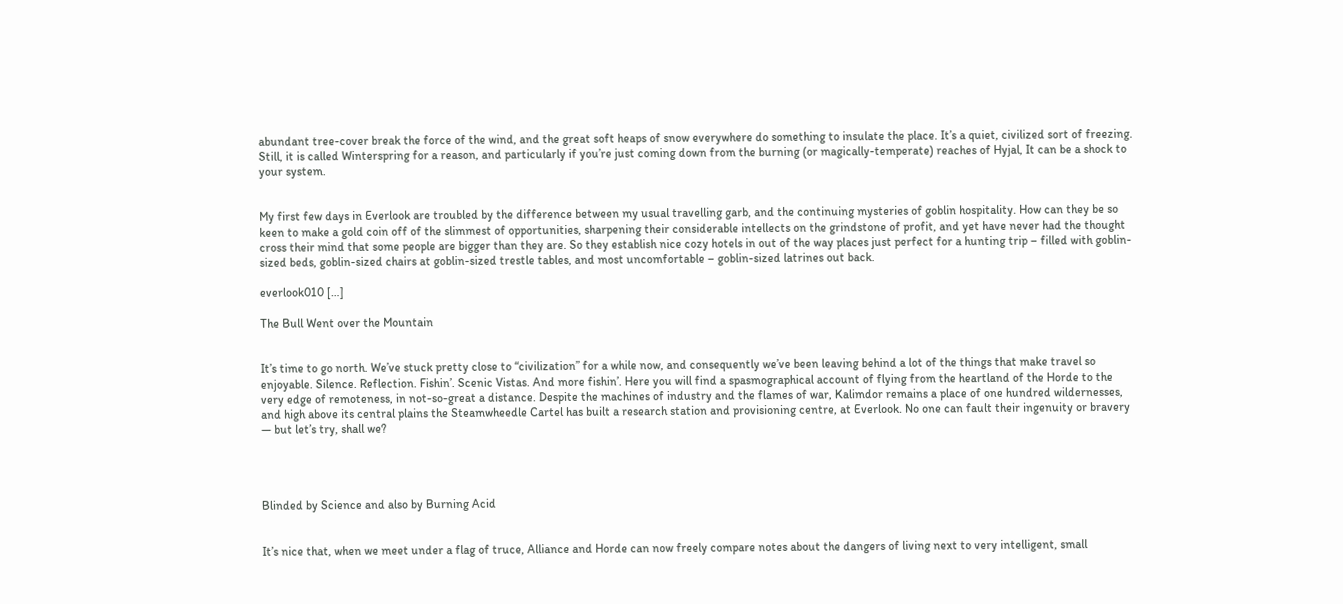abundant tree-cover break the force of the wind, and the great soft heaps of snow everywhere do something to insulate the place. It’s a quiet, civilized sort of freezing. Still, it is called Winterspring for a reason, and particularly if you’re just coming down from the burning (or magically-temperate) reaches of Hyjal, It can be a shock to your system.


My first few days in Everlook are troubled by the difference between my usual travelling garb, and the continuing mysteries of goblin hospitality. How can they be so keen to make a gold coin off of the slimmest of opportunities, sharpening their considerable intellects on the grindstone of profit, and yet have never had the thought cross their mind that some people are bigger than they are. So they establish nice cozy hotels in out of the way places just perfect for a hunting trip – filled with goblin-sized beds, goblin-sized chairs at goblin-sized trestle tables, and most uncomfortable – goblin-sized latrines out back.

everlook010 […]

The Bull Went over the Mountain


It’s time to go north. We’ve stuck pretty close to “civilization” for a while now, and consequently we’ve been leaving behind a lot of the things that make travel so enjoyable. Silence. Reflection. Fishin’. Scenic Vistas. And more fishin’. Here you will find a spasmographical account of flying from the heartland of the Horde to the very edge of remoteness, in not-so-great a distance. Despite the machines of industry and the flames of war, Kalimdor remains a place of one hundred wildernesses, and high above its central plains the Steamwheedle Cartel has built a research station and provisioning centre, at Everlook. No one can fault their ingenuity or bravery — but let’s try, shall we?




Blinded by Science and also by Burning Acid


It’s nice that, when we meet under a flag of truce, Alliance and Horde can now freely compare notes about the dangers of living next to very intelligent, small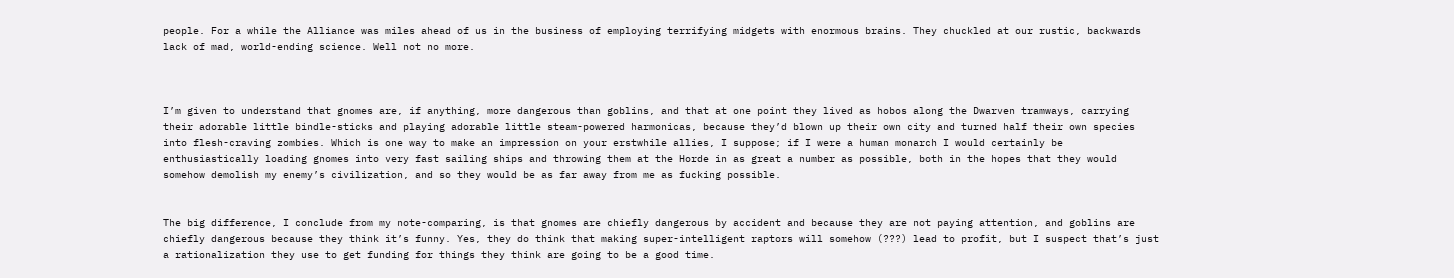people. For a while the Alliance was miles ahead of us in the business of employing terrifying midgets with enormous brains. They chuckled at our rustic, backwards lack of mad, world-ending science. Well not no more.



I’m given to understand that gnomes are, if anything, more dangerous than goblins, and that at one point they lived as hobos along the Dwarven tramways, carrying their adorable little bindle-sticks and playing adorable little steam-powered harmonicas, because they’d blown up their own city and turned half their own species into flesh-craving zombies. Which is one way to make an impression on your erstwhile allies, I suppose; if I were a human monarch I would certainly be enthusiastically loading gnomes into very fast sailing ships and throwing them at the Horde in as great a number as possible, both in the hopes that they would somehow demolish my enemy’s civilization, and so they would be as far away from me as fucking possible.


The big difference, I conclude from my note-comparing, is that gnomes are chiefly dangerous by accident and because they are not paying attention, and goblins are chiefly dangerous because they think it’s funny. Yes, they do think that making super-intelligent raptors will somehow (???) lead to profit, but I suspect that’s just a rationalization they use to get funding for things they think are going to be a good time.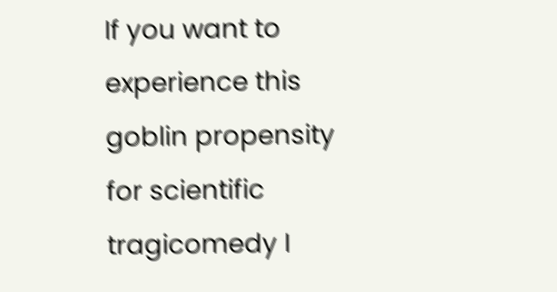If you want to experience this goblin propensity for scientific tragicomedy I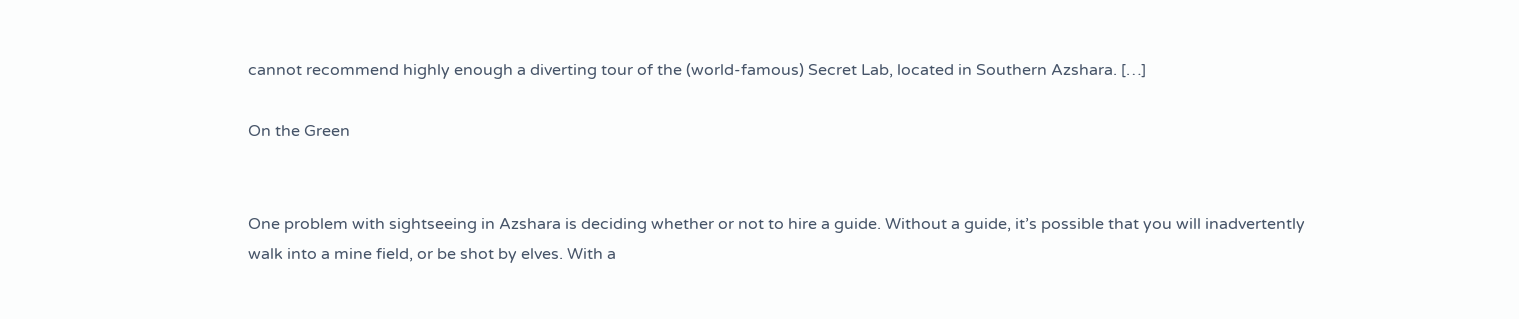cannot recommend highly enough a diverting tour of the (world-famous) Secret Lab, located in Southern Azshara. […]

On the Green


One problem with sightseeing in Azshara is deciding whether or not to hire a guide. Without a guide, it’s possible that you will inadvertently walk into a mine field, or be shot by elves. With a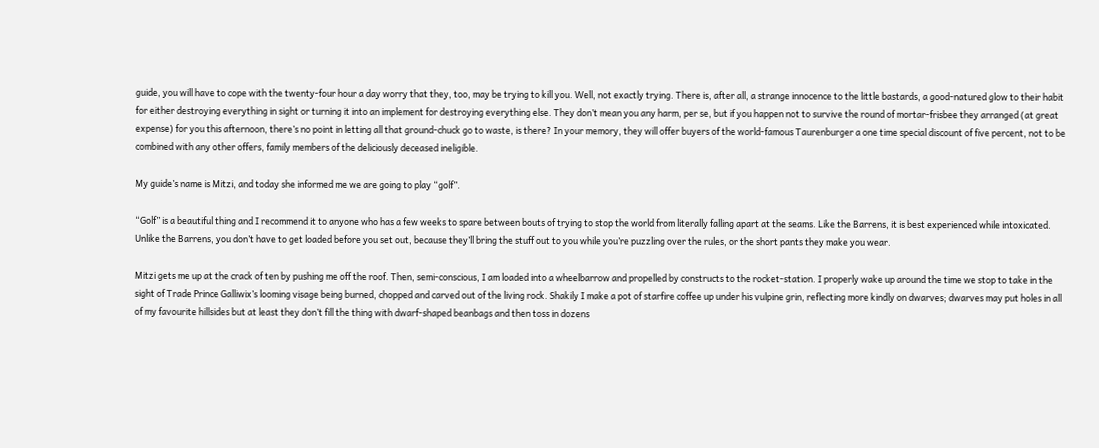guide, you will have to cope with the twenty-four hour a day worry that they, too, may be trying to kill you. Well, not exactly trying. There is, after all, a strange innocence to the little bastards, a good-natured glow to their habit for either destroying everything in sight or turning it into an implement for destroying everything else. They don’t mean you any harm, per se, but if you happen not to survive the round of mortar-frisbee they arranged (at great expense) for you this afternoon, there’s no point in letting all that ground-chuck go to waste, is there? In your memory, they will offer buyers of the world-famous Taurenburger a one time special discount of five percent, not to be combined with any other offers, family members of the deliciously deceased ineligible.

My guide’s name is Mitzi, and today she informed me we are going to play “golf”.

“Golf” is a beautiful thing and I recommend it to anyone who has a few weeks to spare between bouts of trying to stop the world from literally falling apart at the seams. Like the Barrens, it is best experienced while intoxicated. Unlike the Barrens, you don’t have to get loaded before you set out, because they’ll bring the stuff out to you while you’re puzzling over the rules, or the short pants they make you wear.

Mitzi gets me up at the crack of ten by pushing me off the roof. Then, semi-conscious, I am loaded into a wheelbarrow and propelled by constructs to the rocket-station. I properly wake up around the time we stop to take in the sight of Trade Prince Galliwix’s looming visage being burned, chopped and carved out of the living rock. Shakily I make a pot of starfire coffee up under his vulpine grin, reflecting more kindly on dwarves; dwarves may put holes in all of my favourite hillsides but at least they don’t fill the thing with dwarf-shaped beanbags and then toss in dozens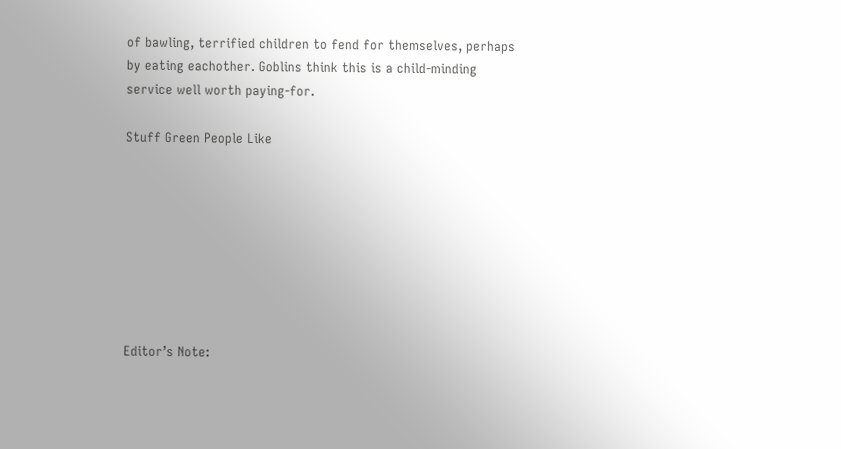of bawling, terrified children to fend for themselves, perhaps by eating eachother. Goblins think this is a child-minding service well worth paying-for.

Stuff Green People Like








Editor’s Note: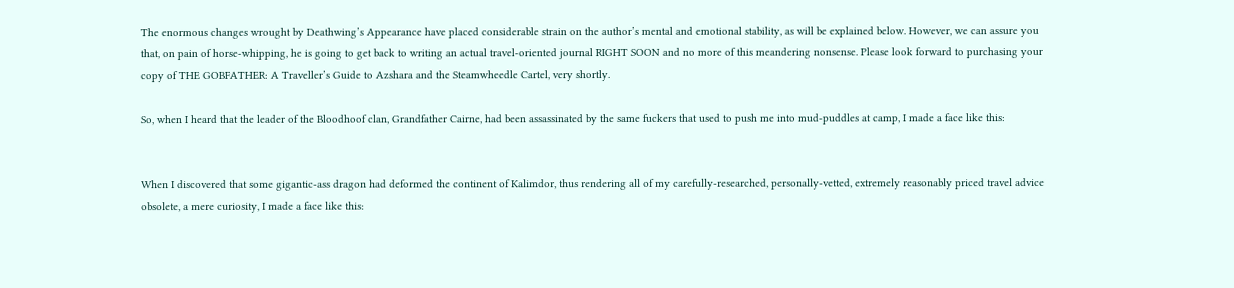The enormous changes wrought by Deathwing’s Appearance have placed considerable strain on the author’s mental and emotional stability, as will be explained below. However, we can assure you that, on pain of horse-whipping, he is going to get back to writing an actual travel-oriented journal RIGHT SOON and no more of this meandering nonsense. Please look forward to purchasing your copy of THE GOBFATHER: A Traveller’s Guide to Azshara and the Steamwheedle Cartel, very shortly.

So, when I heard that the leader of the Bloodhoof clan, Grandfather Cairne, had been assassinated by the same fuckers that used to push me into mud-puddles at camp, I made a face like this:


When I discovered that some gigantic-ass dragon had deformed the continent of Kalimdor, thus rendering all of my carefully-researched, personally-vetted, extremely reasonably priced travel advice obsolete, a mere curiosity, I made a face like this: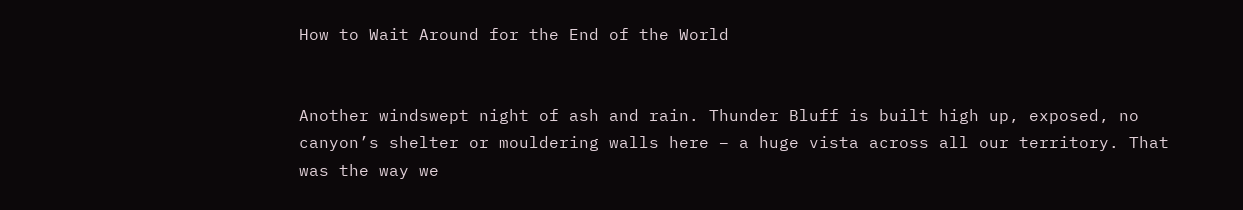How to Wait Around for the End of the World


Another windswept night of ash and rain. Thunder Bluff is built high up, exposed, no canyon’s shelter or mouldering walls here – a huge vista across all our territory. That was the way we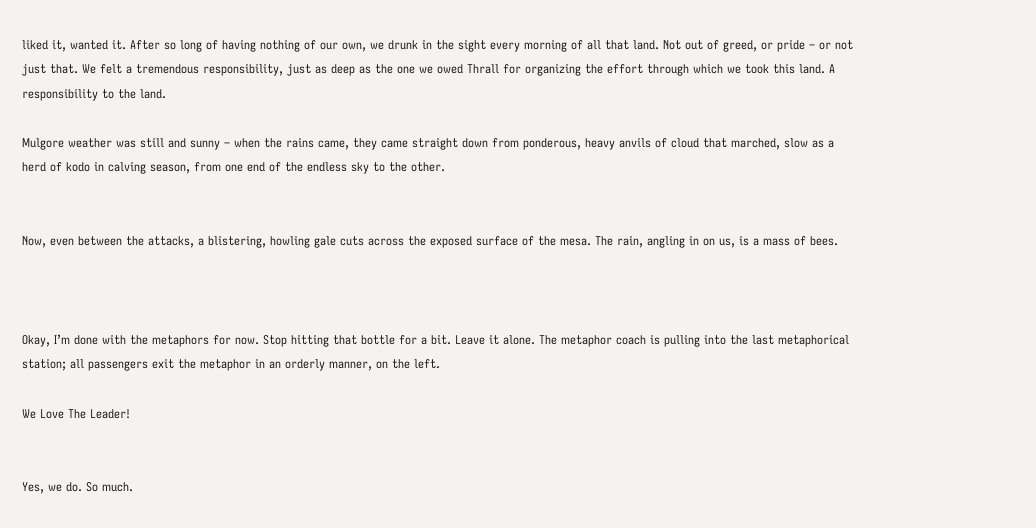liked it, wanted it. After so long of having nothing of our own, we drunk in the sight every morning of all that land. Not out of greed, or pride – or not just that. We felt a tremendous responsibility, just as deep as the one we owed Thrall for organizing the effort through which we took this land. A responsibility to the land.

Mulgore weather was still and sunny – when the rains came, they came straight down from ponderous, heavy anvils of cloud that marched, slow as a herd of kodo in calving season, from one end of the endless sky to the other.


Now, even between the attacks, a blistering, howling gale cuts across the exposed surface of the mesa. The rain, angling in on us, is a mass of bees.



Okay, I’m done with the metaphors for now. Stop hitting that bottle for a bit. Leave it alone. The metaphor coach is pulling into the last metaphorical station; all passengers exit the metaphor in an orderly manner, on the left.

We Love The Leader!


Yes, we do. So much.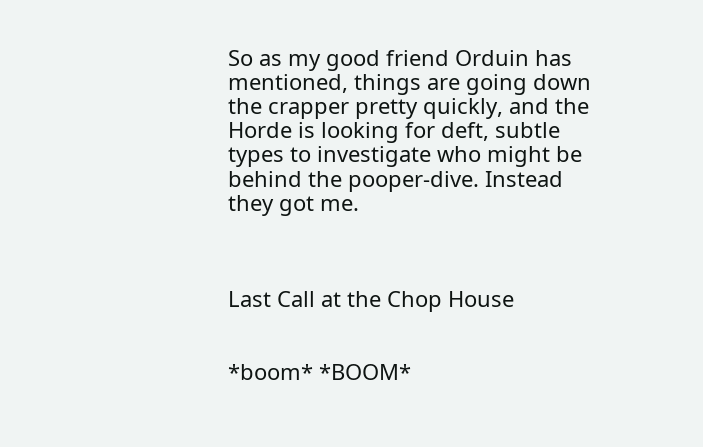So as my good friend Orduin has mentioned, things are going down the crapper pretty quickly, and the Horde is looking for deft, subtle types to investigate who might be behind the pooper-dive. Instead they got me.



Last Call at the Chop House


*boom* *BOOM*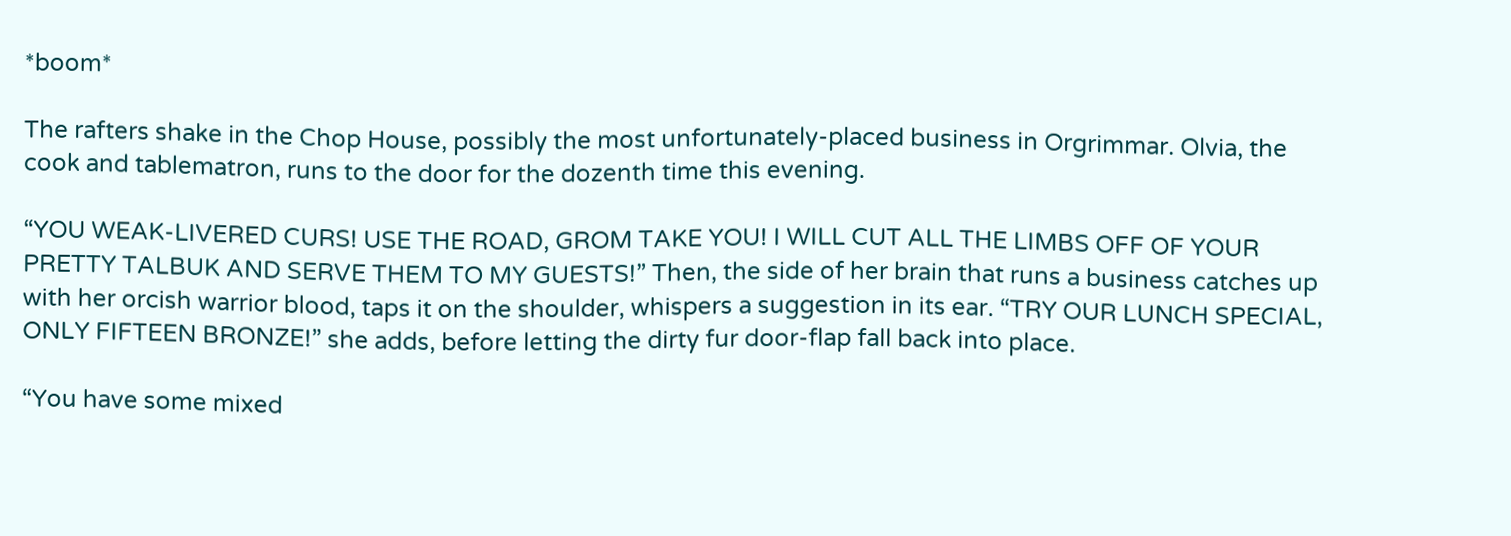*boom*

The rafters shake in the Chop House, possibly the most unfortunately-placed business in Orgrimmar. Olvia, the cook and tablematron, runs to the door for the dozenth time this evening.

“YOU WEAK-LIVERED CURS! USE THE ROAD, GROM TAKE YOU! I WILL CUT ALL THE LIMBS OFF OF YOUR PRETTY TALBUK AND SERVE THEM TO MY GUESTS!” Then, the side of her brain that runs a business catches up with her orcish warrior blood, taps it on the shoulder, whispers a suggestion in its ear. “TRY OUR LUNCH SPECIAL, ONLY FIFTEEN BRONZE!” she adds, before letting the dirty fur door-flap fall back into place.

“You have some mixed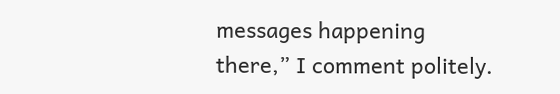messages happening there,” I comment politely.